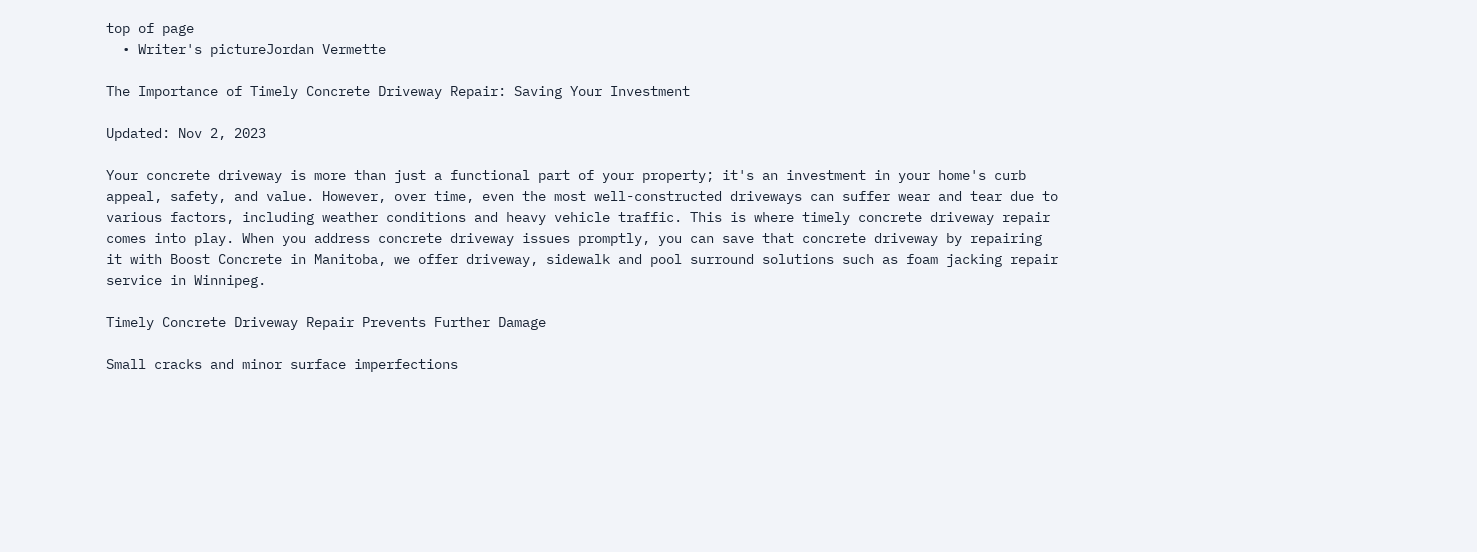top of page
  • Writer's pictureJordan Vermette

The Importance of Timely Concrete Driveway Repair: Saving Your Investment

Updated: Nov 2, 2023

Your concrete driveway is more than just a functional part of your property; it's an investment in your home's curb appeal, safety, and value. However, over time, even the most well-constructed driveways can suffer wear and tear due to various factors, including weather conditions and heavy vehicle traffic. This is where timely concrete driveway repair comes into play. When you address concrete driveway issues promptly, you can save that concrete driveway by repairing it with Boost Concrete in Manitoba, we offer driveway, sidewalk and pool surround solutions such as foam jacking repair service in Winnipeg.

Timely Concrete Driveway Repair Prevents Further Damage

Small cracks and minor surface imperfections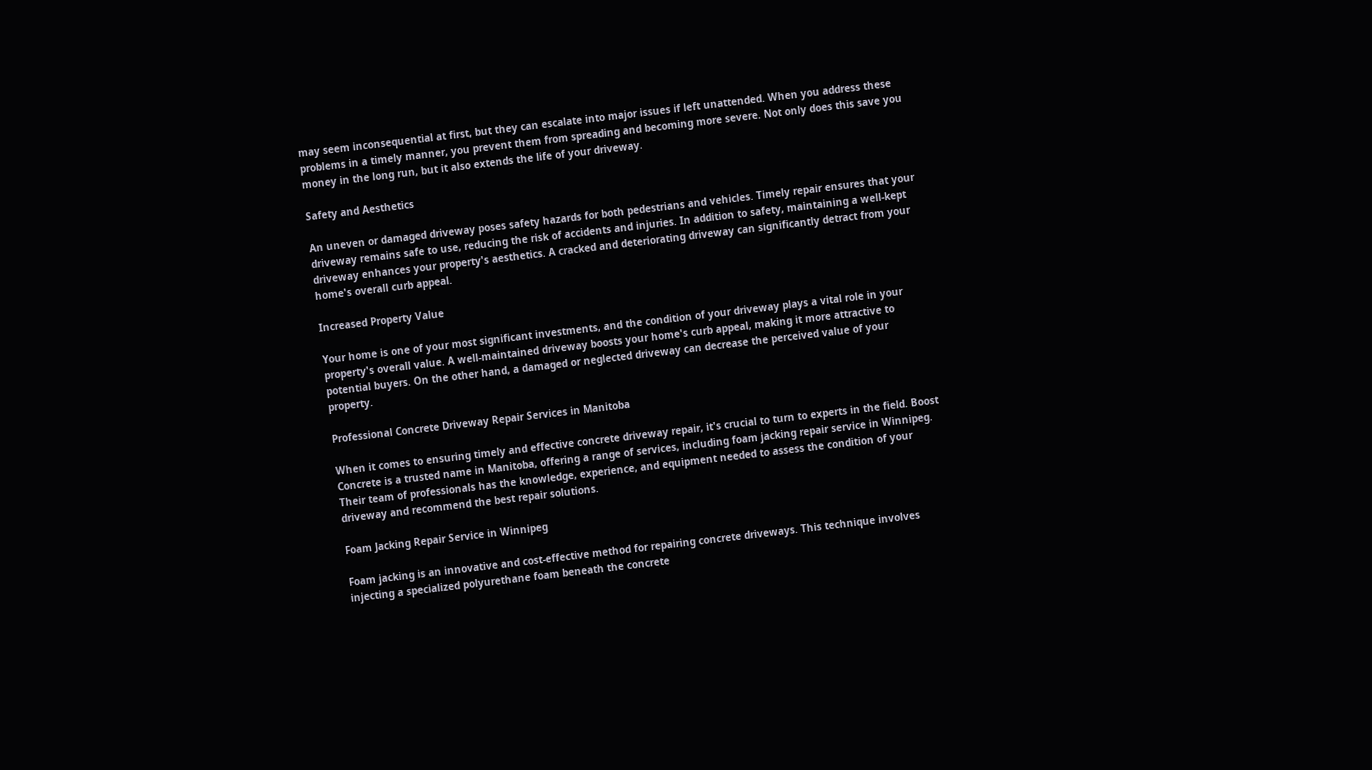may seem inconsequential at first, but they can escalate into major issues if left unattended. When you address these problems in a timely manner, you prevent them from spreading and becoming more severe. Not only does this save you money in the long run, but it also extends the life of your driveway.

Safety and Aesthetics

An uneven or damaged driveway poses safety hazards for both pedestrians and vehicles. Timely repair ensures that your driveway remains safe to use, reducing the risk of accidents and injuries. In addition to safety, maintaining a well-kept driveway enhances your property's aesthetics. A cracked and deteriorating driveway can significantly detract from your home's overall curb appeal.

Increased Property Value

Your home is one of your most significant investments, and the condition of your driveway plays a vital role in your property's overall value. A well-maintained driveway boosts your home's curb appeal, making it more attractive to potential buyers. On the other hand, a damaged or neglected driveway can decrease the perceived value of your property.

Professional Concrete Driveway Repair Services in Manitoba

When it comes to ensuring timely and effective concrete driveway repair, it's crucial to turn to experts in the field. Boost Concrete is a trusted name in Manitoba, offering a range of services, including foam jacking repair service in Winnipeg. Their team of professionals has the knowledge, experience, and equipment needed to assess the condition of your driveway and recommend the best repair solutions.

Foam Jacking Repair Service in Winnipeg

Foam jacking is an innovative and cost-effective method for repairing concrete driveways. This technique involves injecting a specialized polyurethane foam beneath the concrete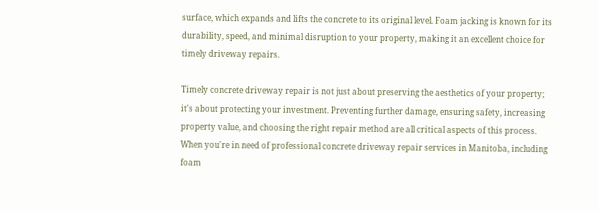surface, which expands and lifts the concrete to its original level. Foam jacking is known for its durability, speed, and minimal disruption to your property, making it an excellent choice for timely driveway repairs.

Timely concrete driveway repair is not just about preserving the aesthetics of your property; it's about protecting your investment. Preventing further damage, ensuring safety, increasing property value, and choosing the right repair method are all critical aspects of this process. When you're in need of professional concrete driveway repair services in Manitoba, including foam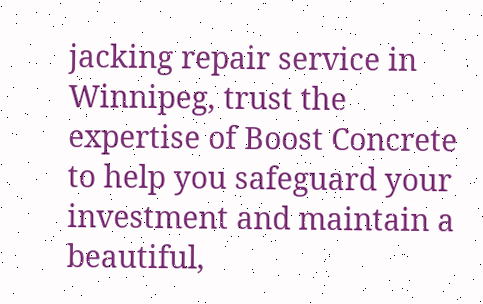jacking repair service in Winnipeg, trust the expertise of Boost Concrete to help you safeguard your investment and maintain a beautiful,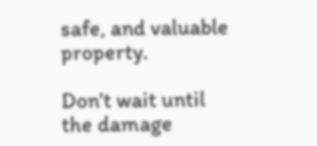safe, and valuable property.

Don't wait until the damage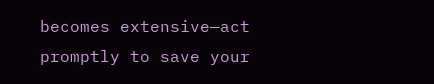becomes extensive—act promptly to save your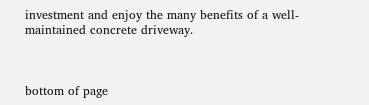investment and enjoy the many benefits of a well-maintained concrete driveway.



bottom of page